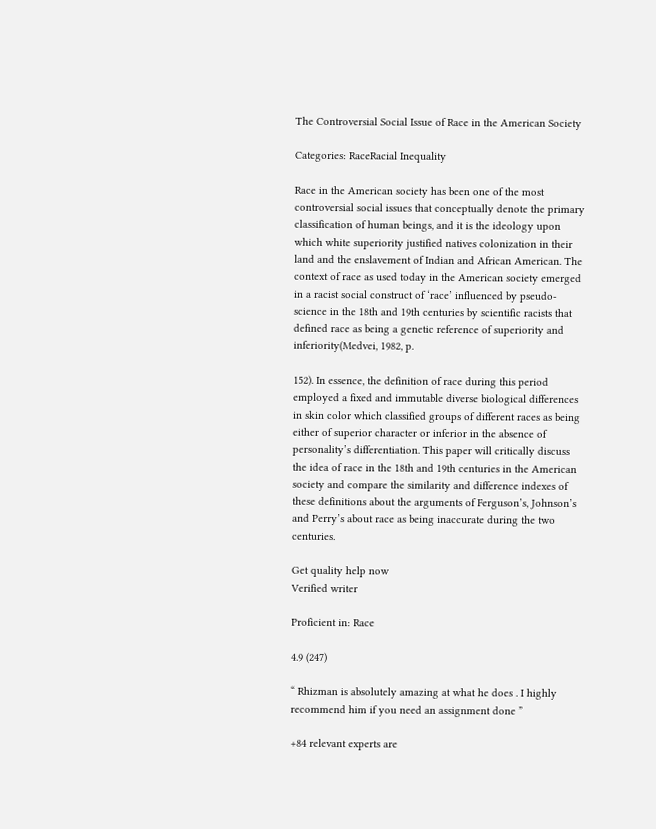The Controversial Social Issue of Race in the American Society

Categories: RaceRacial Inequality

Race in the American society has been one of the most controversial social issues that conceptually denote the primary classification of human beings, and it is the ideology upon which white superiority justified natives colonization in their land and the enslavement of Indian and African American. The context of race as used today in the American society emerged in a racist social construct of ‘race’ influenced by pseudo-science in the 18th and 19th centuries by scientific racists that defined race as being a genetic reference of superiority and inferiority(Medvei, 1982, p.

152). In essence, the definition of race during this period employed a fixed and immutable diverse biological differences in skin color which classified groups of different races as being either of superior character or inferior in the absence of personality’s differentiation. This paper will critically discuss the idea of race in the 18th and 19th centuries in the American society and compare the similarity and difference indexes of these definitions about the arguments of Ferguson’s, Johnson’s and Perry’s about race as being inaccurate during the two centuries.

Get quality help now
Verified writer

Proficient in: Race

4.9 (247)

“ Rhizman is absolutely amazing at what he does . I highly recommend him if you need an assignment done ”

+84 relevant experts are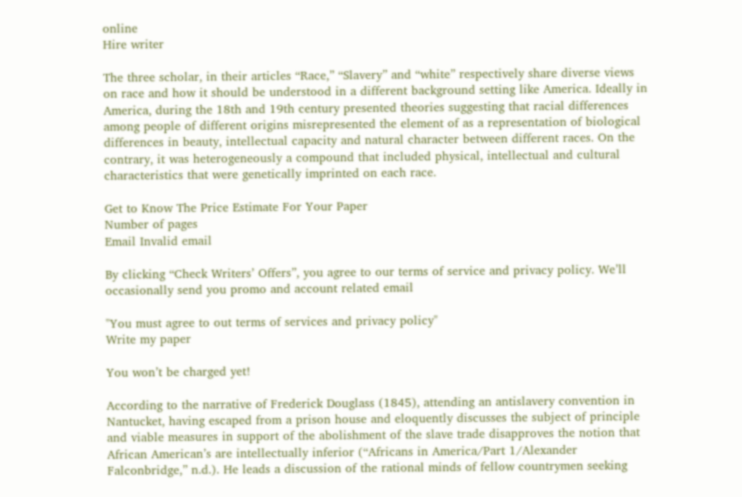online
Hire writer

The three scholar, in their articles “Race,” “Slavery” and “white” respectively share diverse views on race and how it should be understood in a different background setting like America. Ideally in America, during the 18th and 19th century presented theories suggesting that racial differences among people of different origins misrepresented the element of as a representation of biological differences in beauty, intellectual capacity and natural character between different races. On the contrary, it was heterogeneously a compound that included physical, intellectual and cultural characteristics that were genetically imprinted on each race.

Get to Know The Price Estimate For Your Paper
Number of pages
Email Invalid email

By clicking “Check Writers’ Offers”, you agree to our terms of service and privacy policy. We’ll occasionally send you promo and account related email

"You must agree to out terms of services and privacy policy"
Write my paper

You won’t be charged yet!

According to the narrative of Frederick Douglass (1845), attending an antislavery convention in Nantucket, having escaped from a prison house and eloquently discusses the subject of principle and viable measures in support of the abolishment of the slave trade disapproves the notion that African American’s are intellectually inferior (“Africans in America/Part 1/Alexander Falconbridge,” n.d.). He leads a discussion of the rational minds of fellow countrymen seeking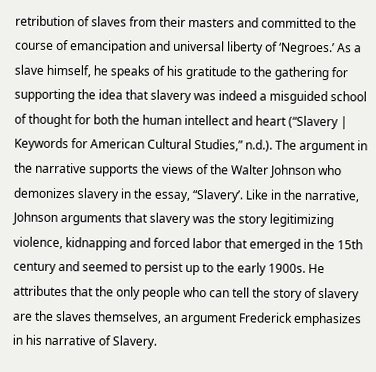retribution of slaves from their masters and committed to the course of emancipation and universal liberty of ‘Negroes.’ As a slave himself, he speaks of his gratitude to the gathering for supporting the idea that slavery was indeed a misguided school of thought for both the human intellect and heart (“Slavery | Keywords for American Cultural Studies,” n.d.). The argument in the narrative supports the views of the Walter Johnson who demonizes slavery in the essay, “Slavery’. Like in the narrative, Johnson arguments that slavery was the story legitimizing violence, kidnapping and forced labor that emerged in the 15th century and seemed to persist up to the early 1900s. He attributes that the only people who can tell the story of slavery are the slaves themselves, an argument Frederick emphasizes in his narrative of Slavery.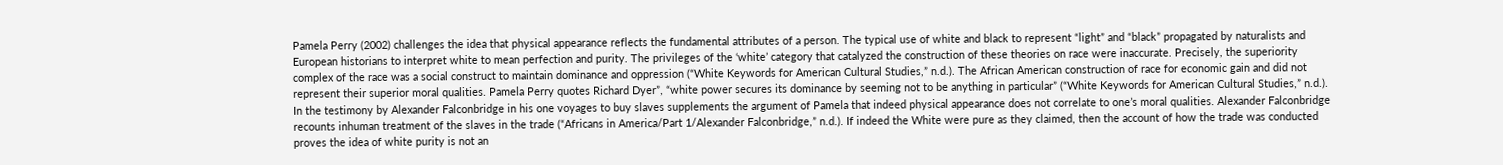Pamela Perry (2002) challenges the idea that physical appearance reflects the fundamental attributes of a person. The typical use of white and black to represent “light” and “black” propagated by naturalists and European historians to interpret white to mean perfection and purity. The privileges of the ‘white’ category that catalyzed the construction of these theories on race were inaccurate. Precisely, the superiority complex of the race was a social construct to maintain dominance and oppression (“White Keywords for American Cultural Studies,” n.d.). The African American construction of race for economic gain and did not represent their superior moral qualities. Pamela Perry quotes Richard Dyer”, “white power secures its dominance by seeming not to be anything in particular” (“White Keywords for American Cultural Studies,” n.d.). In the testimony by Alexander Falconbridge in his one voyages to buy slaves supplements the argument of Pamela that indeed physical appearance does not correlate to one’s moral qualities. Alexander Falconbridge recounts inhuman treatment of the slaves in the trade (“Africans in America/Part 1/Alexander Falconbridge,” n.d.). If indeed the White were pure as they claimed, then the account of how the trade was conducted proves the idea of white purity is not an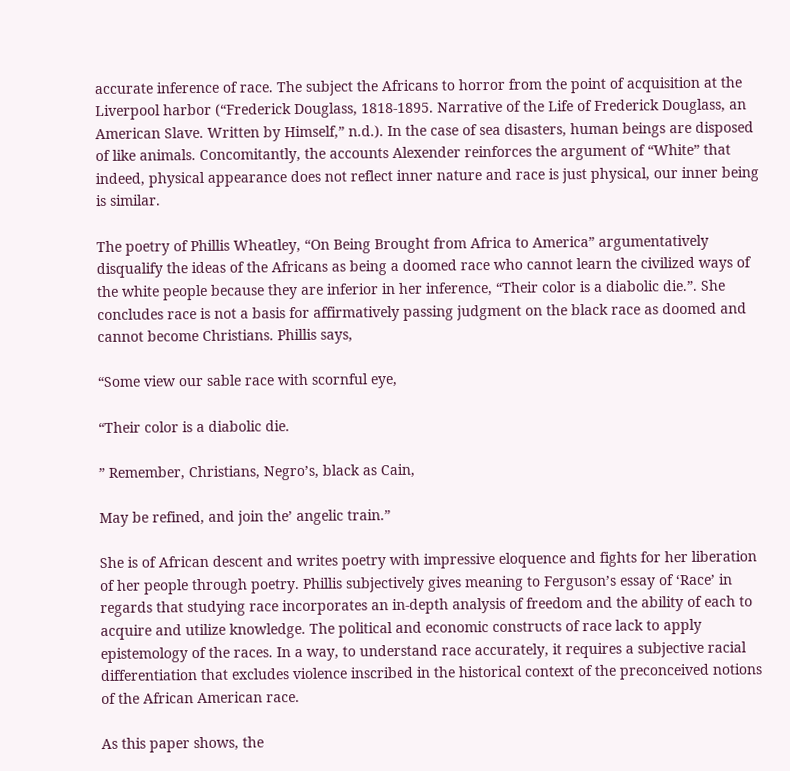accurate inference of race. The subject the Africans to horror from the point of acquisition at the Liverpool harbor (“Frederick Douglass, 1818-1895. Narrative of the Life of Frederick Douglass, an American Slave. Written by Himself,” n.d.). In the case of sea disasters, human beings are disposed of like animals. Concomitantly, the accounts Alexender reinforces the argument of “White” that indeed, physical appearance does not reflect inner nature and race is just physical, our inner being is similar.

The poetry of Phillis Wheatley, “On Being Brought from Africa to America” argumentatively disqualify the ideas of the Africans as being a doomed race who cannot learn the civilized ways of the white people because they are inferior in her inference, “Their color is a diabolic die.”. She concludes race is not a basis for affirmatively passing judgment on the black race as doomed and cannot become Christians. Phillis says,

“Some view our sable race with scornful eye,

“Their color is a diabolic die.

” Remember, Christians, Negro’s, black as Cain,

May be refined, and join the’ angelic train.”

She is of African descent and writes poetry with impressive eloquence and fights for her liberation of her people through poetry. Phillis subjectively gives meaning to Ferguson’s essay of ‘Race’ in regards that studying race incorporates an in-depth analysis of freedom and the ability of each to acquire and utilize knowledge. The political and economic constructs of race lack to apply epistemology of the races. In a way, to understand race accurately, it requires a subjective racial differentiation that excludes violence inscribed in the historical context of the preconceived notions of the African American race.

As this paper shows, the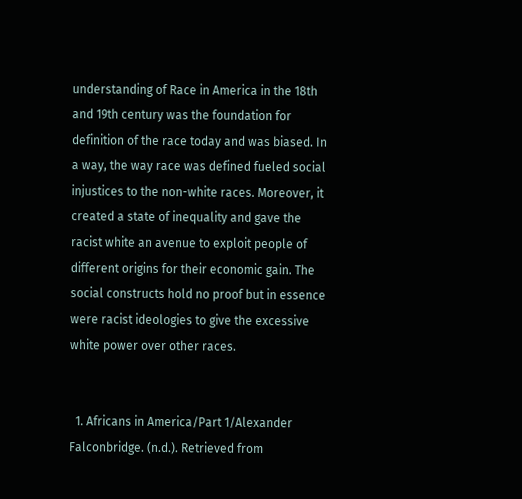understanding of Race in America in the 18th and 19th century was the foundation for definition of the race today and was biased. In a way, the way race was defined fueled social injustices to the non-white races. Moreover, it created a state of inequality and gave the racist white an avenue to exploit people of different origins for their economic gain. The social constructs hold no proof but in essence were racist ideologies to give the excessive white power over other races.


  1. Africans in America/Part 1/Alexander Falconbridge. (n.d.). Retrieved from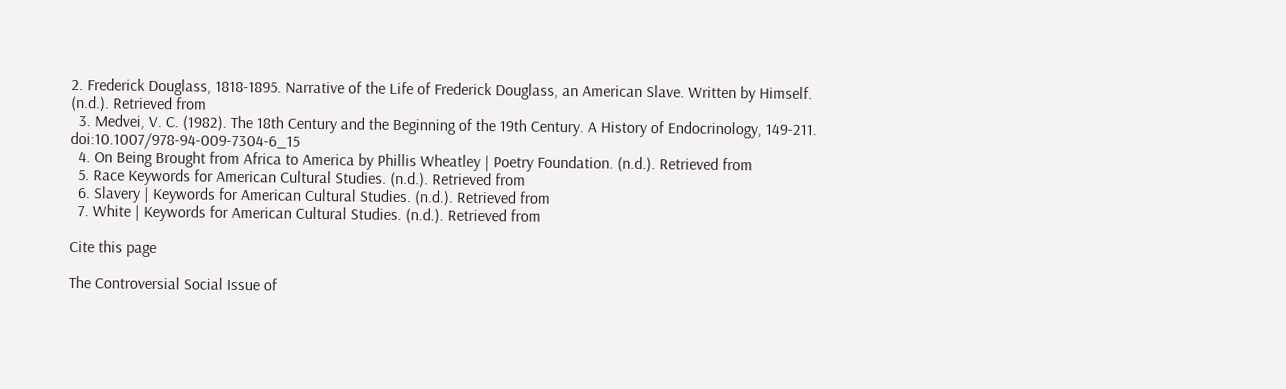2. Frederick Douglass, 1818-1895. Narrative of the Life of Frederick Douglass, an American Slave. Written by Himself. (n.d.). Retrieved from
  3. Medvei, V. C. (1982). The 18th Century and the Beginning of the 19th Century. A History of Endocrinology, 149-211. doi:10.1007/978-94-009-7304-6_15
  4. On Being Brought from Africa to America by Phillis Wheatley | Poetry Foundation. (n.d.). Retrieved from
  5. Race Keywords for American Cultural Studies. (n.d.). Retrieved from
  6. Slavery | Keywords for American Cultural Studies. (n.d.). Retrieved from
  7. White | Keywords for American Cultural Studies. (n.d.). Retrieved from

Cite this page

The Controversial Social Issue of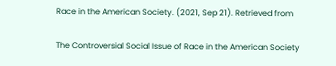Race in the American Society. (2021, Sep 21). Retrieved from

The Controversial Social Issue of Race in the American Society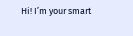Hi! I’m your smart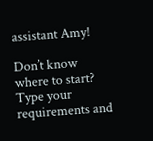assistant Amy!

Don’t know where to start? Type your requirements and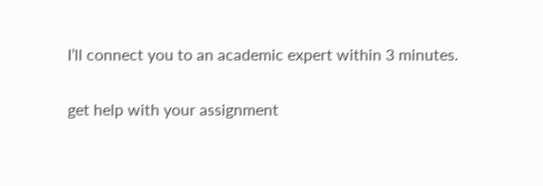I’ll connect you to an academic expert within 3 minutes.

get help with your assignment